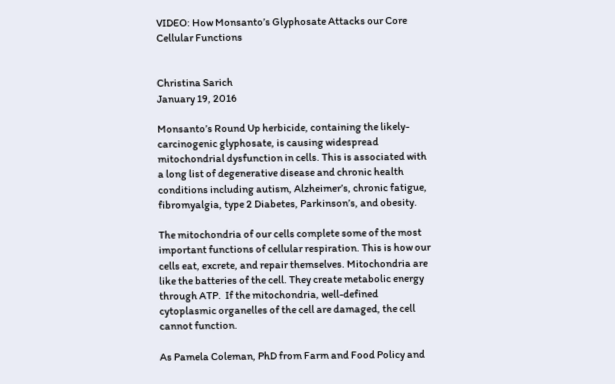VIDEO: How Monsanto’s Glyphosate Attacks our Core Cellular Functions


Christina Sarich
January 19, 2016

Monsanto’s Round Up herbicide, containing the likely-carcinogenic glyphosate, is causing widespread mitochondrial dysfunction in cells. This is associated with a long list of degenerative disease and chronic health conditions including autism, Alzheimer’s, chronic fatigue, fibromyalgia, type 2 Diabetes, Parkinson’s, and obesity.

The mitochondria of our cells complete some of the most important functions of cellular respiration. This is how our cells eat, excrete, and repair themselves. Mitochondria are like the batteries of the cell. They create metabolic energy through ATP.  If the mitochondria, well-defined cytoplasmic organelles of the cell are damaged, the cell cannot function.

As Pamela Coleman, PhD from Farm and Food Policy and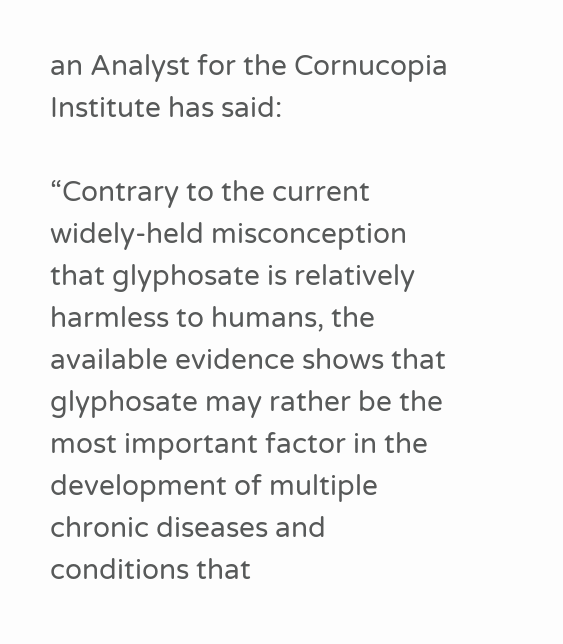an Analyst for the Cornucopia Institute has said:

“Contrary to the current widely-held misconception that glyphosate is relatively harmless to humans, the available evidence shows that glyphosate may rather be the most important factor in the development of multiple chronic diseases and conditions that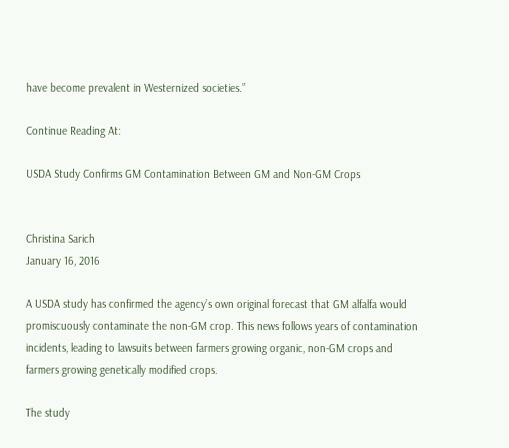have become prevalent in Westernized societies.”

Continue Reading At:

USDA Study Confirms GM Contamination Between GM and Non-GM Crops


Christina Sarich
January 16, 2016

A USDA study has confirmed the agency’s own original forecast that GM alfalfa would promiscuously contaminate the non-GM crop. This news follows years of contamination incidents, leading to lawsuits between farmers growing organic, non-GM crops and farmers growing genetically modified crops.

The study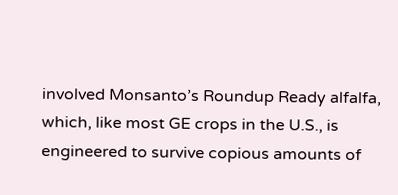involved Monsanto’s Roundup Ready alfalfa, which, like most GE crops in the U.S., is engineered to survive copious amounts of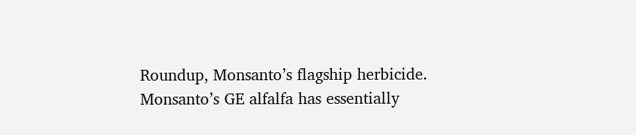Roundup, Monsanto’s flagship herbicide. Monsanto’s GE alfalfa has essentially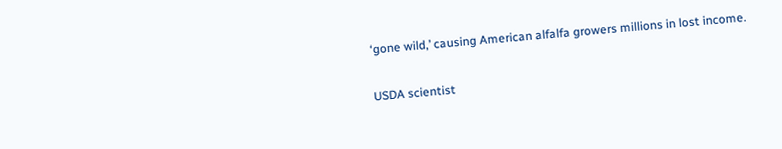‘gone wild,’ causing American alfalfa growers millions in lost income.

USDA scientist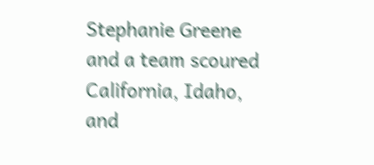Stephanie Greene and a team scoured California, Idaho, and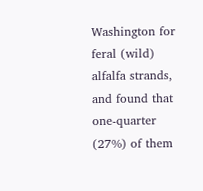Washington for feral (wild) alfalfa strands, and found that one-quarter (27%) of them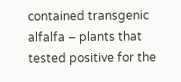contained transgenic alfalfa – plants that tested positive for the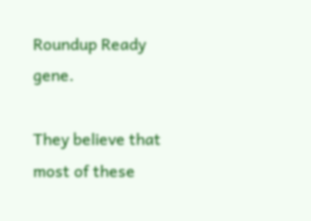Roundup Ready gene.

They believe that most of these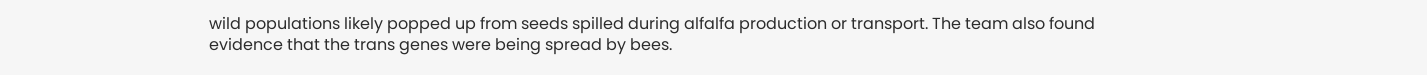wild populations likely popped up from seeds spilled during alfalfa production or transport. The team also found evidence that the trans genes were being spread by bees.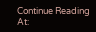Continue Reading At: